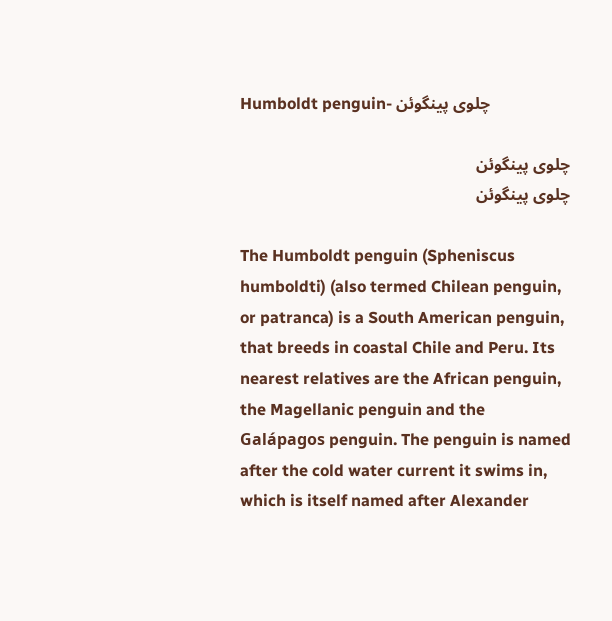Humboldt penguin- چلوی پینگوئن

چلوی پینگوئن
چلوی پینگوئن

The Humboldt penguin (Spheniscus humboldti) (also termed Chilean penguin, or patranca) is a South American penguin, that breeds in coastal Chile and Peru. Its nearest relatives are the African penguin, the Magellanic penguin and the Galápagos penguin. The penguin is named after the cold water current it swims in, which is itself named after Alexander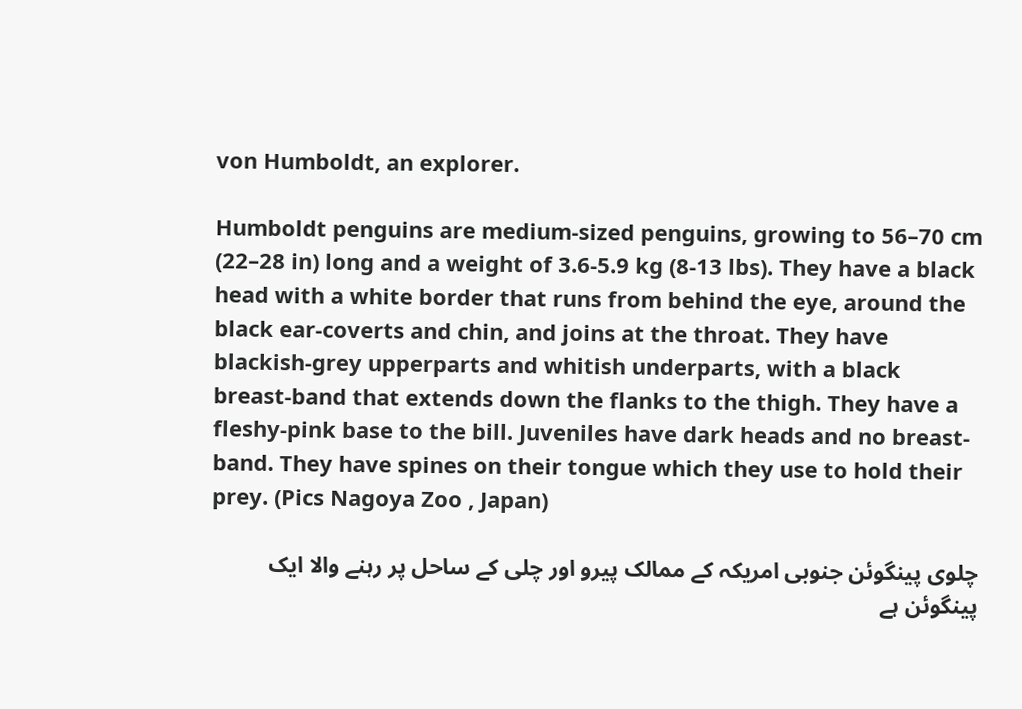von Humboldt, an explorer.

Humboldt penguins are medium-sized penguins, growing to 56–70 cm (22–28 in) long and a weight of 3.6-5.9 kg (8-13 lbs). They have a black head with a white border that runs from behind the eye, around the black ear-coverts and chin, and joins at the throat. They have blackish-grey upperparts and whitish underparts, with a black breast-band that extends down the flanks to the thigh. They have a fleshy-pink base to the bill. Juveniles have dark heads and no breast-band. They have spines on their tongue which they use to hold their prey. (Pics Nagoya Zoo , Japan)

چلوی پینگوئن جنوبی امریکہ کے ممالک پیرو اور چلی کے ساحل پر رہنے والا ایک پینگوئن ہے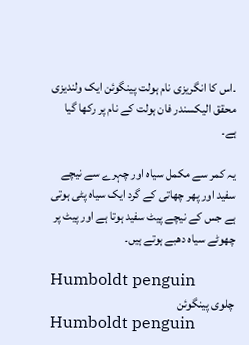۔اس کا انگریزی نام ہولت پینگوئن ایک ولندیزی محقق الیکسندر فان ہولت کے نام پر رکھا گیا ہے۔

یہ کمر سے مکمل سیاہ اور چہرے سے نیچے سفید اور پھر چھاتی کے گرد ایک سیاہ پٹی ہوتی ہے جس کے نیچے پیٹ سفید ہوتا ہے اور پیٹ پر چھوٹے سیاہ دھبے ہوتے ہیں۔

Humboldt penguin
چلوی پینگوئن
Humboldt penguin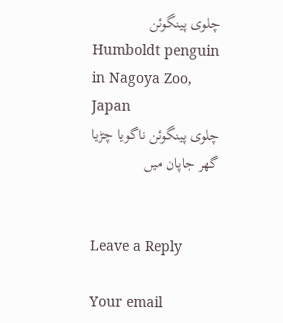چلوی پینگوئن
Humboldt penguin in Nagoya Zoo, Japan
چلوی پینگوئن ناگویا چڑیا گھر جاپان میں


Leave a Reply

Your email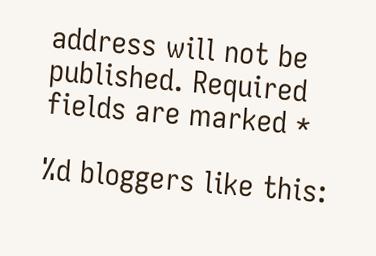address will not be published. Required fields are marked *

%d bloggers like this: